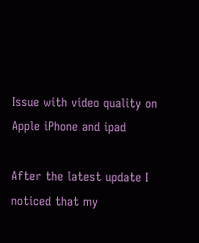Issue with video quality on Apple iPhone and ipad

After the latest update I noticed that my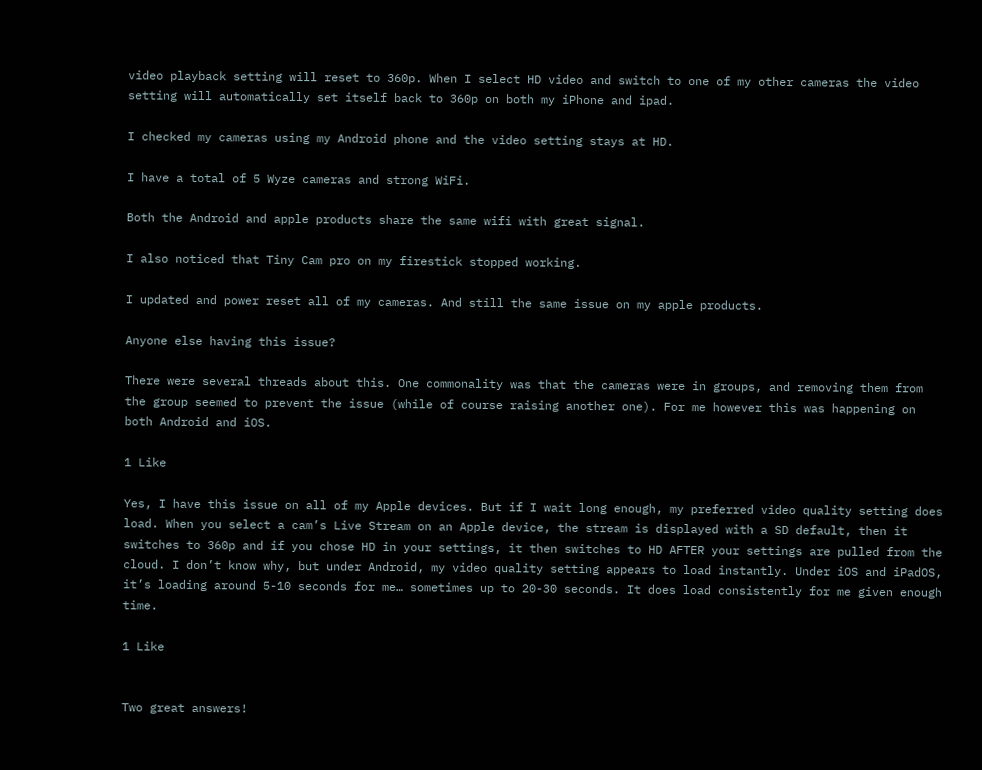video playback setting will reset to 360p. When I select HD video and switch to one of my other cameras the video setting will automatically set itself back to 360p on both my iPhone and ipad.

I checked my cameras using my Android phone and the video setting stays at HD.

I have a total of 5 Wyze cameras and strong WiFi.

Both the Android and apple products share the same wifi with great signal.

I also noticed that Tiny Cam pro on my firestick stopped working.

I updated and power reset all of my cameras. And still the same issue on my apple products.

Anyone else having this issue?

There were several threads about this. One commonality was that the cameras were in groups, and removing them from the group seemed to prevent the issue (while of course raising another one). For me however this was happening on both Android and iOS.

1 Like

Yes, I have this issue on all of my Apple devices. But if I wait long enough, my preferred video quality setting does load. When you select a cam’s Live Stream on an Apple device, the stream is displayed with a SD default, then it switches to 360p and if you chose HD in your settings, it then switches to HD AFTER your settings are pulled from the cloud. I don’t know why, but under Android, my video quality setting appears to load instantly. Under iOS and iPadOS, it’s loading around 5-10 seconds for me… sometimes up to 20-30 seconds. It does load consistently for me given enough time.

1 Like


Two great answers!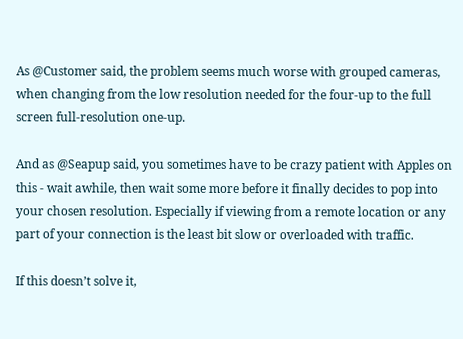As @Customer said, the problem seems much worse with grouped cameras, when changing from the low resolution needed for the four-up to the full screen full-resolution one-up.

And as @Seapup said, you sometimes have to be crazy patient with Apples on this - wait awhile, then wait some more before it finally decides to pop into your chosen resolution. Especially if viewing from a remote location or any part of your connection is the least bit slow or overloaded with traffic.

If this doesn’t solve it,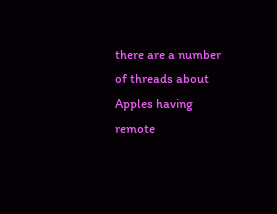there are a number of threads about Apples having remote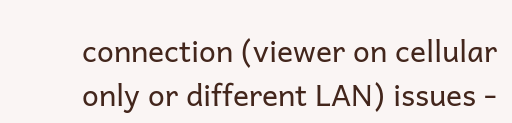connection (viewer on cellular only or different LAN) issues -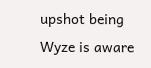upshot being Wyze is aware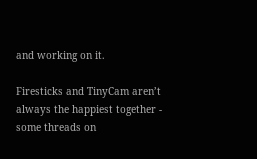and working on it.

Firesticks and TinyCam aren’t always the happiest together - some threads on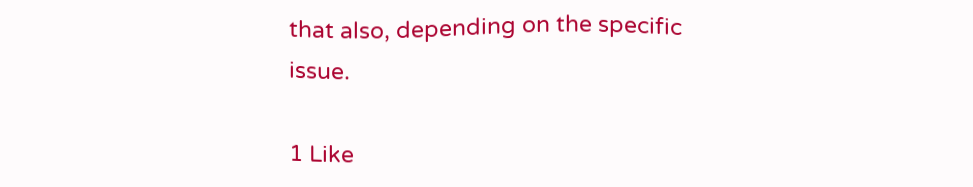that also, depending on the specific issue.

1 Like